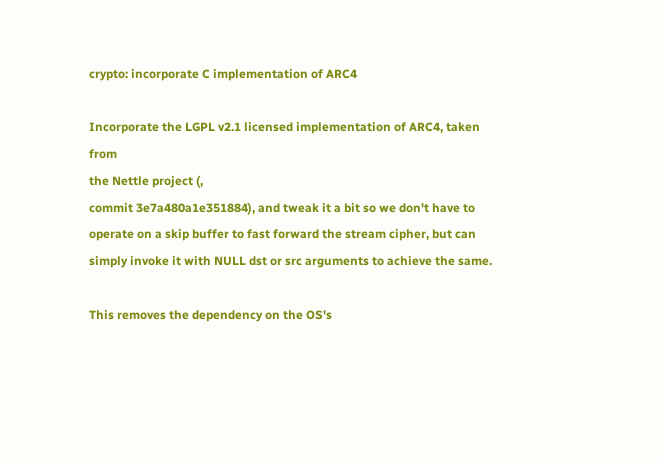crypto: incorporate C implementation of ARC4

Incorporate the LGPL v2.1 licensed implementation of ARC4, taken from
the Nettle project (,
commit 3e7a480a1e351884), and tweak it a bit so we don't have to
operate on a skip buffer to fast forward the stream cipher, but can
simply invoke it with NULL dst or src arguments to achieve the same.

This removes the dependency on the OS's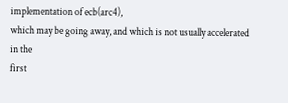implementation of ecb(arc4),
which may be going away, and which is not usually accelerated in the
first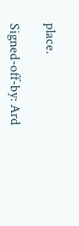place.

Signed-off-by: Ard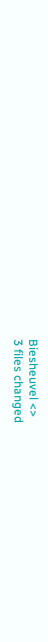Biesheuvel <>
3 files changed